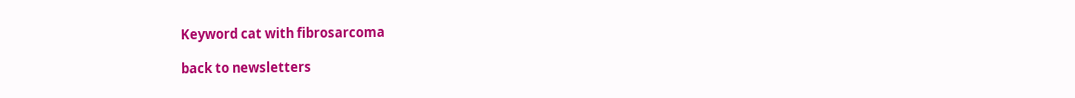Keyword cat with fibrosarcoma

back to newsletters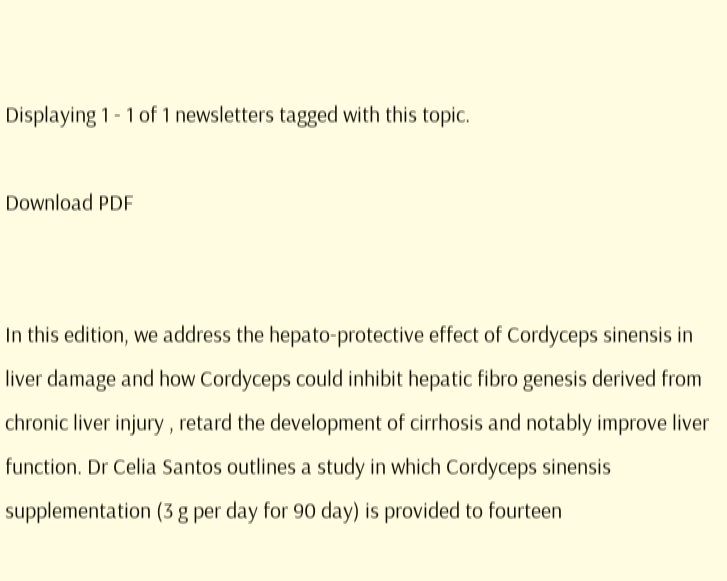Displaying 1 - 1 of 1 newsletters tagged with this topic.

Download PDF


In this edition, we address the hepato-protective effect of Cordyceps sinensis in liver damage and how Cordyceps could inhibit hepatic fibro genesis derived from chronic liver injury , retard the development of cirrhosis and notably improve liver function. Dr Celia Santos outlines a study in which Cordyceps sinensis supplementation (3 g per day for 90 day) is provided to fourteen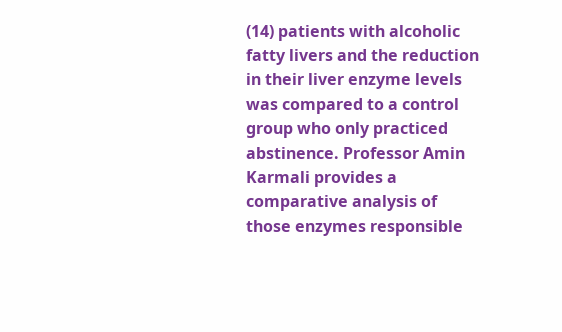(14) patients with alcoholic fatty livers and the reduction in their liver enzyme levels was compared to a control group who only practiced abstinence. Professor Amin Karmali provides a comparative analysis of those enzymes responsible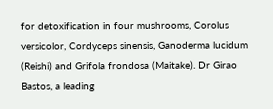for detoxification in four mushrooms, Corolus versicolor, Cordyceps sinensis, Ganoderma lucidum (Reishi) and Grifola frondosa (Maitake). Dr Girao Bastos, a leading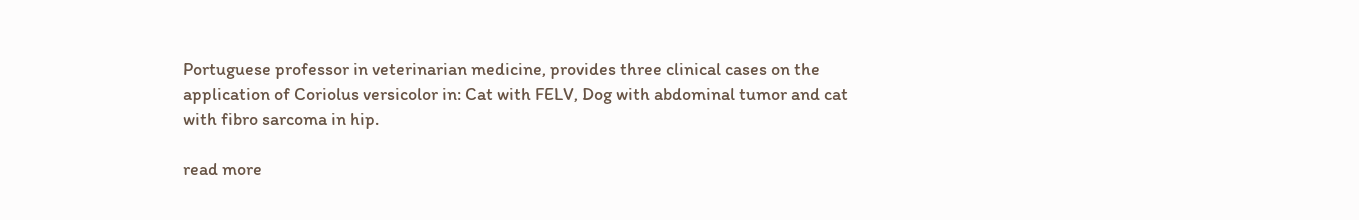Portuguese professor in veterinarian medicine, provides three clinical cases on the application of Coriolus versicolor in: Cat with FELV, Dog with abdominal tumor and cat with fibro sarcoma in hip.

read more